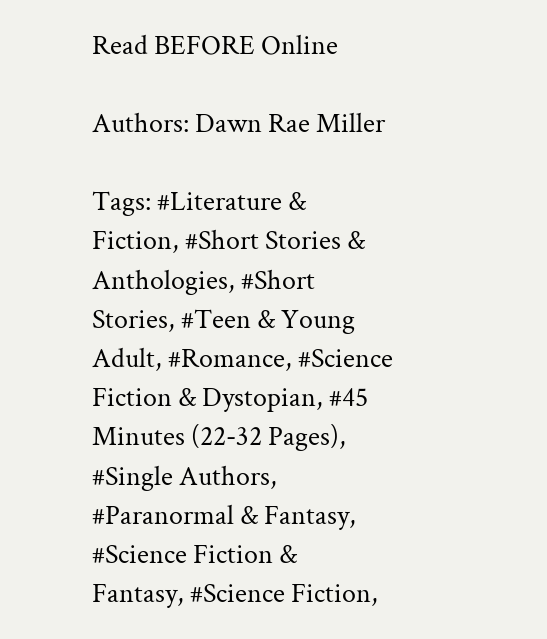Read BEFORE Online

Authors: Dawn Rae Miller

Tags: #Literature & Fiction, #Short Stories & Anthologies, #Short Stories, #Teen & Young Adult, #Romance, #Science Fiction & Dystopian, #45 Minutes (22-32 Pages), #Single Authors, #Paranormal & Fantasy, #Science Fiction & Fantasy, #Science Fiction,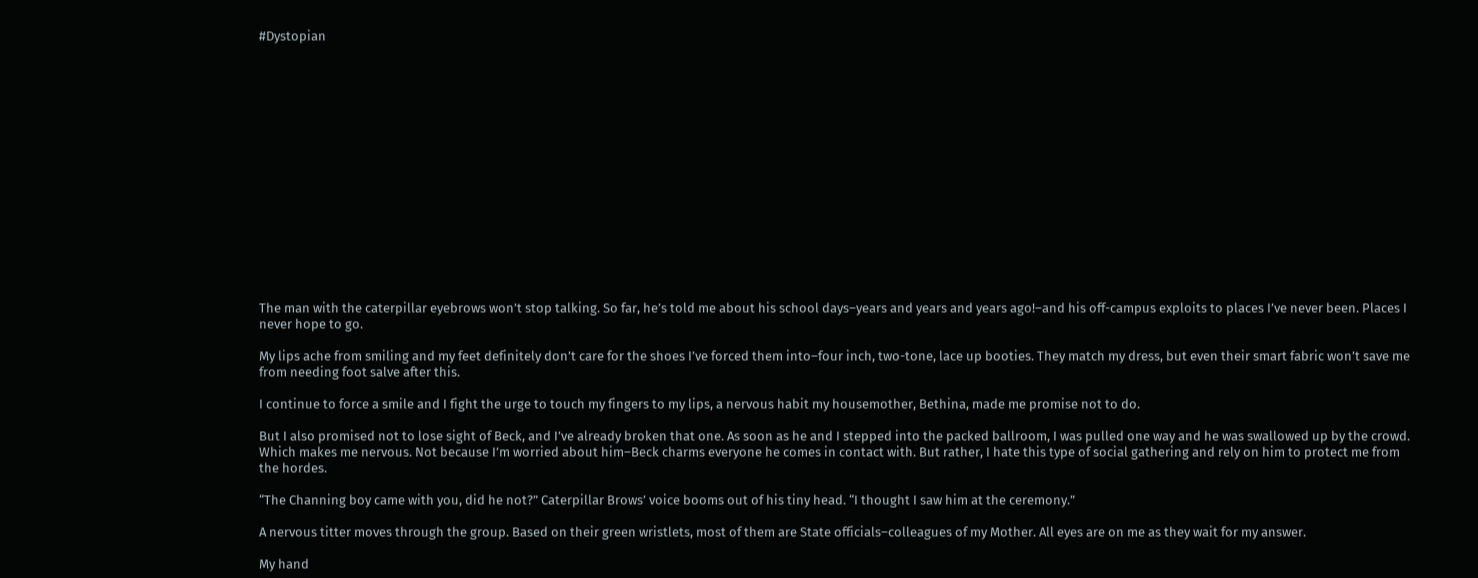#Dystopian
















The man with the caterpillar eyebrows won’t stop talking. So far, he’s told me about his school days–years and years and years ago!–and his off-campus exploits to places I’ve never been. Places I never hope to go.

My lips ache from smiling and my feet definitely don’t care for the shoes I’ve forced them into–four inch, two-tone, lace up booties. They match my dress, but even their smart fabric won’t save me from needing foot salve after this.

I continue to force a smile and I fight the urge to touch my fingers to my lips, a nervous habit my housemother, Bethina, made me promise not to do.

But I also promised not to lose sight of Beck, and I’ve already broken that one. As soon as he and I stepped into the packed ballroom, I was pulled one way and he was swallowed up by the crowd. Which makes me nervous. Not because I’m worried about him–Beck charms everyone he comes in contact with. But rather, I hate this type of social gathering and rely on him to protect me from the hordes.

“The Channing boy came with you, did he not?” Caterpillar Brows’ voice booms out of his tiny head. “I thought I saw him at the ceremony.”

A nervous titter moves through the group. Based on their green wristlets, most of them are State officials–colleagues of my Mother. All eyes are on me as they wait for my answer.

My hand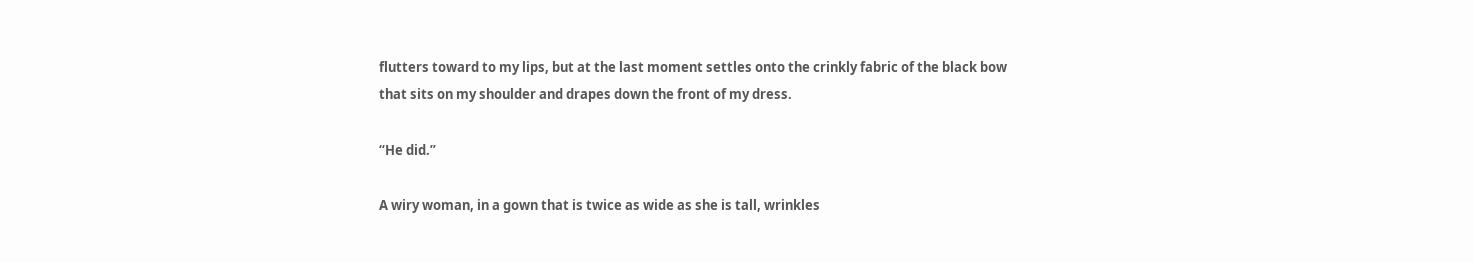flutters toward to my lips, but at the last moment settles onto the crinkly fabric of the black bow that sits on my shoulder and drapes down the front of my dress.

“He did.”

A wiry woman, in a gown that is twice as wide as she is tall, wrinkles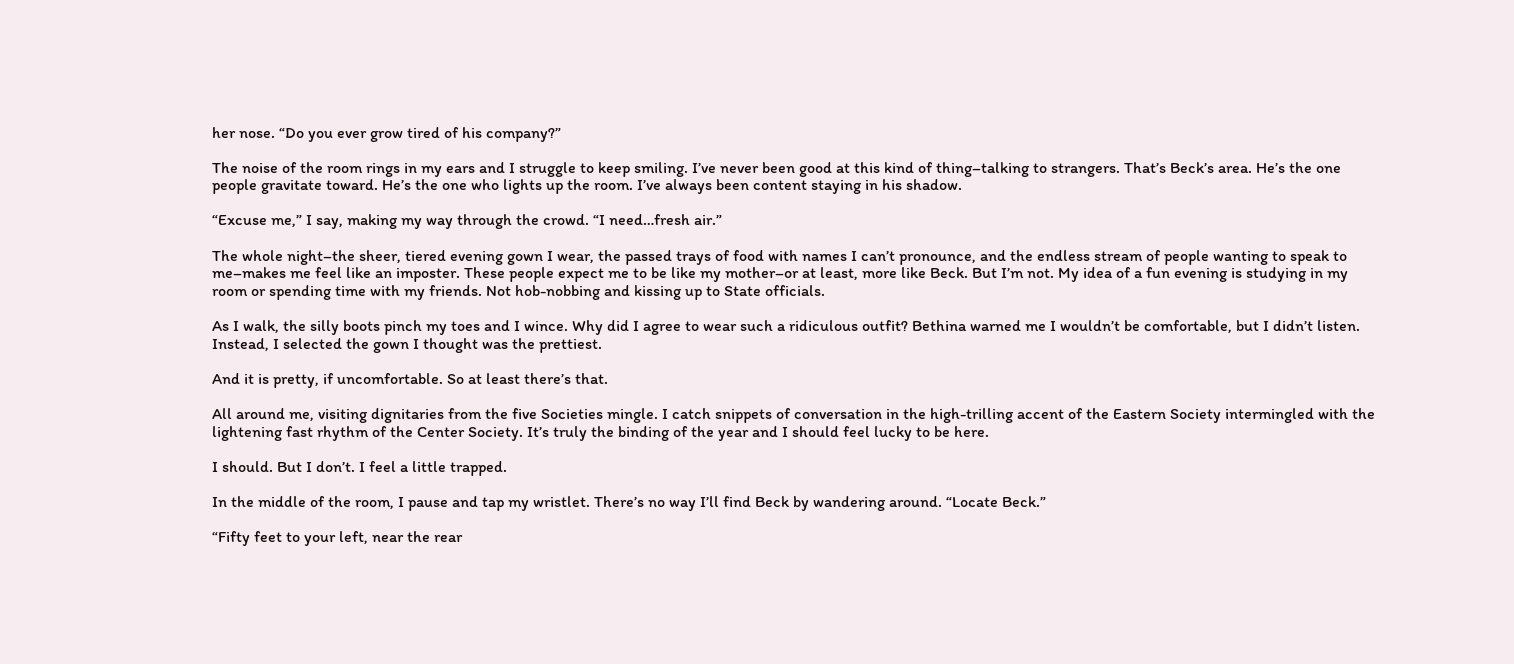her nose. “Do you ever grow tired of his company?”

The noise of the room rings in my ears and I struggle to keep smiling. I’ve never been good at this kind of thing–talking to strangers. That’s Beck’s area. He’s the one people gravitate toward. He’s the one who lights up the room. I’ve always been content staying in his shadow.

“Excuse me,” I say, making my way through the crowd. “I need…fresh air.”

The whole night–the sheer, tiered evening gown I wear, the passed trays of food with names I can’t pronounce, and the endless stream of people wanting to speak to me–makes me feel like an imposter. These people expect me to be like my mother–or at least, more like Beck. But I’m not. My idea of a fun evening is studying in my room or spending time with my friends. Not hob-nobbing and kissing up to State officials.

As I walk, the silly boots pinch my toes and I wince. Why did I agree to wear such a ridiculous outfit? Bethina warned me I wouldn’t be comfortable, but I didn’t listen. Instead, I selected the gown I thought was the prettiest.

And it is pretty, if uncomfortable. So at least there’s that.

All around me, visiting dignitaries from the five Societies mingle. I catch snippets of conversation in the high-trilling accent of the Eastern Society intermingled with the lightening fast rhythm of the Center Society. It’s truly the binding of the year and I should feel lucky to be here.

I should. But I don’t. I feel a little trapped.

In the middle of the room, I pause and tap my wristlet. There’s no way I’ll find Beck by wandering around. “Locate Beck.”

“Fifty feet to your left, near the rear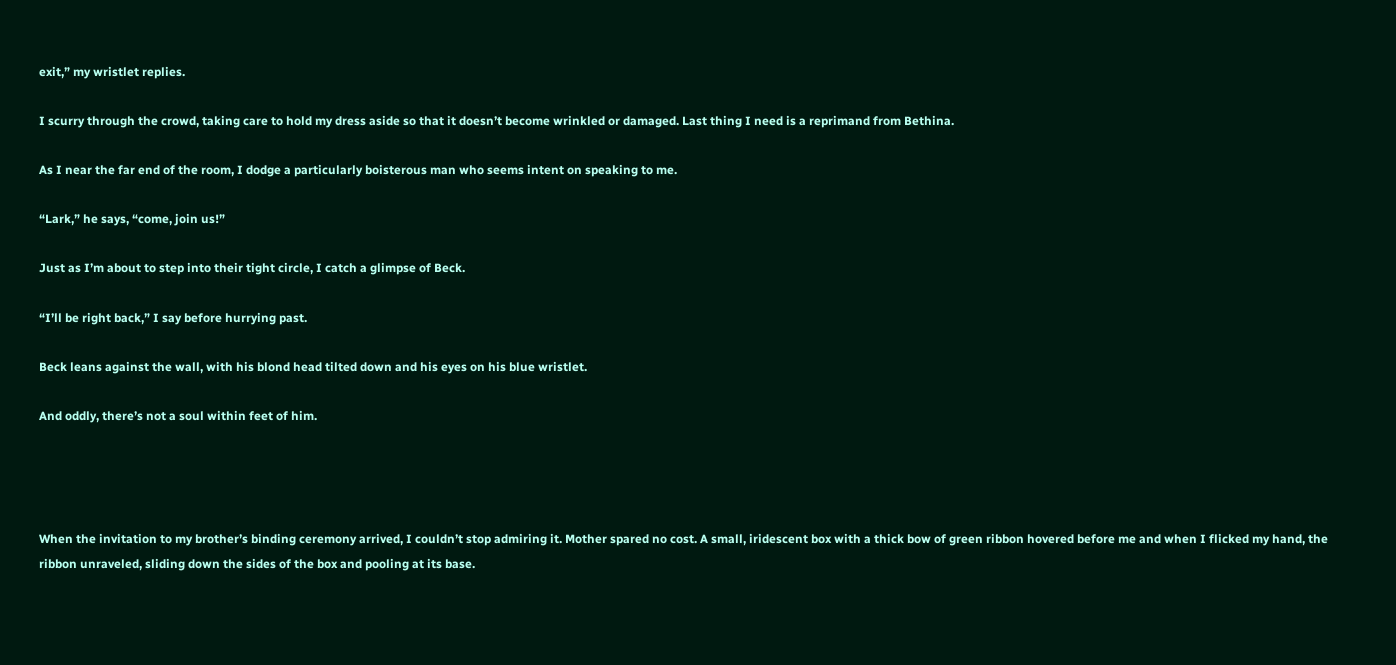exit,” my wristlet replies.

I scurry through the crowd, taking care to hold my dress aside so that it doesn’t become wrinkled or damaged. Last thing I need is a reprimand from Bethina.

As I near the far end of the room, I dodge a particularly boisterous man who seems intent on speaking to me.

“Lark,” he says, “come, join us!”

Just as I’m about to step into their tight circle, I catch a glimpse of Beck.

“I’ll be right back,” I say before hurrying past.

Beck leans against the wall, with his blond head tilted down and his eyes on his blue wristlet.

And oddly, there’s not a soul within feet of him.




When the invitation to my brother’s binding ceremony arrived, I couldn’t stop admiring it. Mother spared no cost. A small, iridescent box with a thick bow of green ribbon hovered before me and when I flicked my hand, the ribbon unraveled, sliding down the sides of the box and pooling at its base.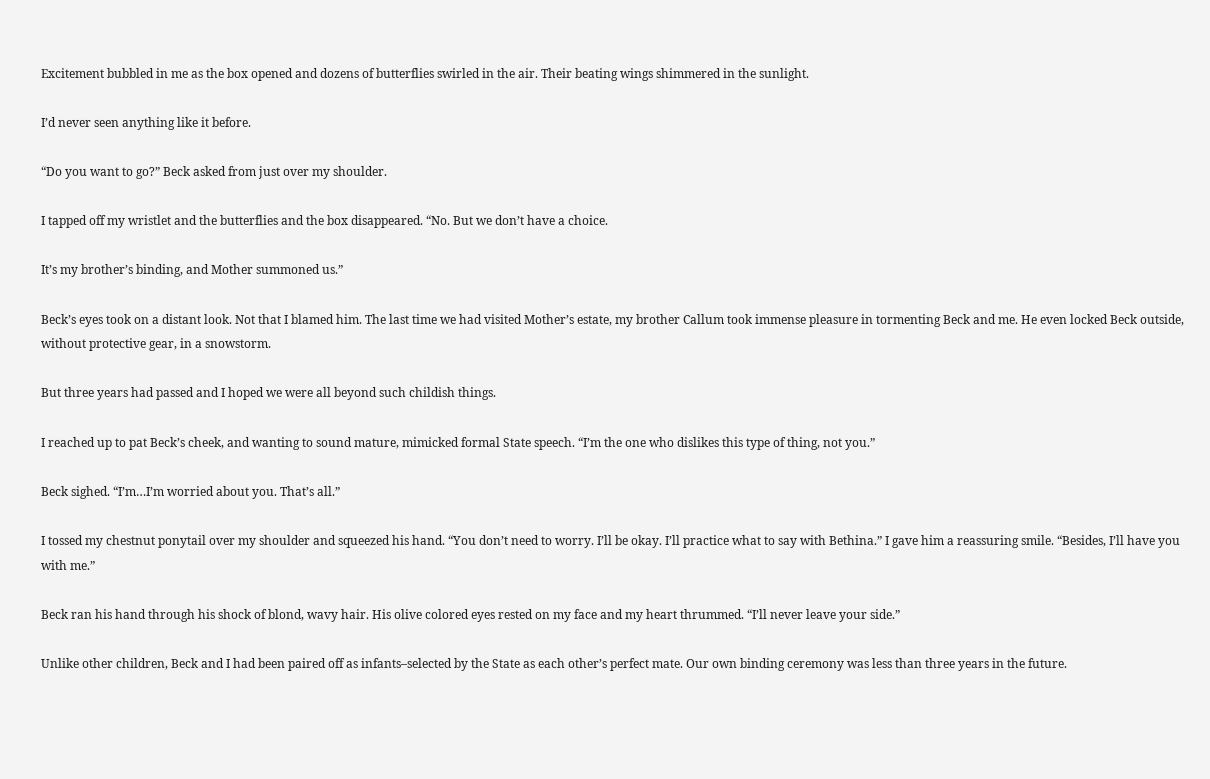Excitement bubbled in me as the box opened and dozens of butterflies swirled in the air. Their beating wings shimmered in the sunlight.

I’d never seen anything like it before.

“Do you want to go?” Beck asked from just over my shoulder.

I tapped off my wristlet and the butterflies and the box disappeared. “No. But we don’t have a choice.

It’s my brother’s binding, and Mother summoned us.”

Beck’s eyes took on a distant look. Not that I blamed him. The last time we had visited Mother’s estate, my brother Callum took immense pleasure in tormenting Beck and me. He even locked Beck outside, without protective gear, in a snowstorm.

But three years had passed and I hoped we were all beyond such childish things.

I reached up to pat Beck’s cheek, and wanting to sound mature, mimicked formal State speech. “I’m the one who dislikes this type of thing, not you.”

Beck sighed. “I’m…I’m worried about you. That’s all.”

I tossed my chestnut ponytail over my shoulder and squeezed his hand. “You don’t need to worry. I’ll be okay. I’ll practice what to say with Bethina.” I gave him a reassuring smile. “Besides, I’ll have you with me.”

Beck ran his hand through his shock of blond, wavy hair. His olive colored eyes rested on my face and my heart thrummed. “I’ll never leave your side.”

Unlike other children, Beck and I had been paired off as infants–selected by the State as each other’s perfect mate. Our own binding ceremony was less than three years in the future.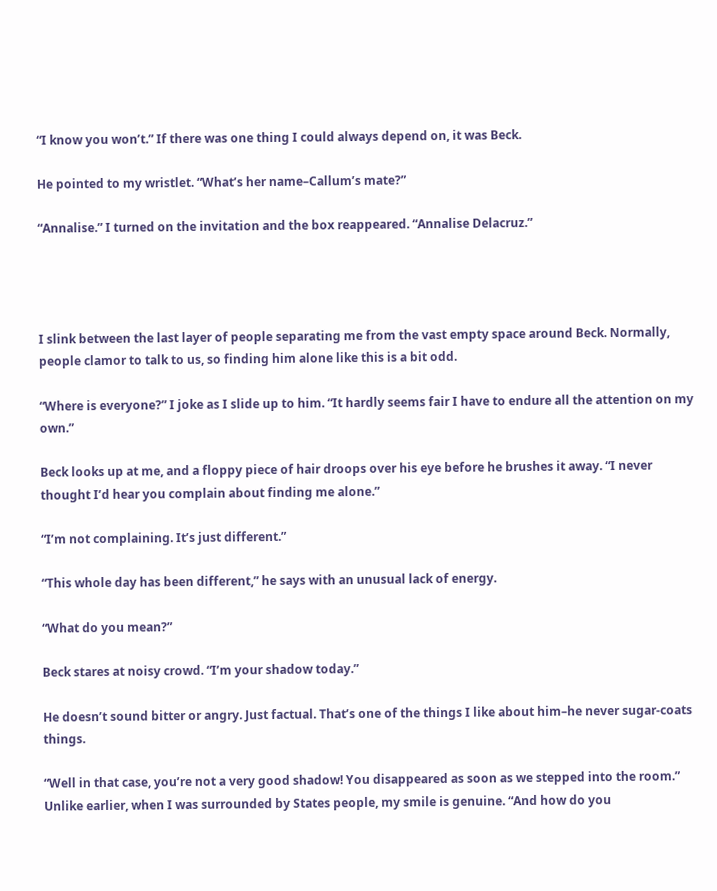“I know you won’t.” If there was one thing I could always depend on, it was Beck.

He pointed to my wristlet. “What’s her name–Callum’s mate?”

“Annalise.” I turned on the invitation and the box reappeared. “Annalise Delacruz.”




I slink between the last layer of people separating me from the vast empty space around Beck. Normally, people clamor to talk to us, so finding him alone like this is a bit odd.

“Where is everyone?” I joke as I slide up to him. “It hardly seems fair I have to endure all the attention on my own.”

Beck looks up at me, and a floppy piece of hair droops over his eye before he brushes it away. “I never thought I’d hear you complain about finding me alone.”

“I’m not complaining. It’s just different.”

“This whole day has been different,” he says with an unusual lack of energy.

“What do you mean?”

Beck stares at noisy crowd. “I’m your shadow today.”

He doesn’t sound bitter or angry. Just factual. That’s one of the things I like about him–he never sugar-coats things.

“Well in that case, you’re not a very good shadow! You disappeared as soon as we stepped into the room.” Unlike earlier, when I was surrounded by States people, my smile is genuine. “And how do you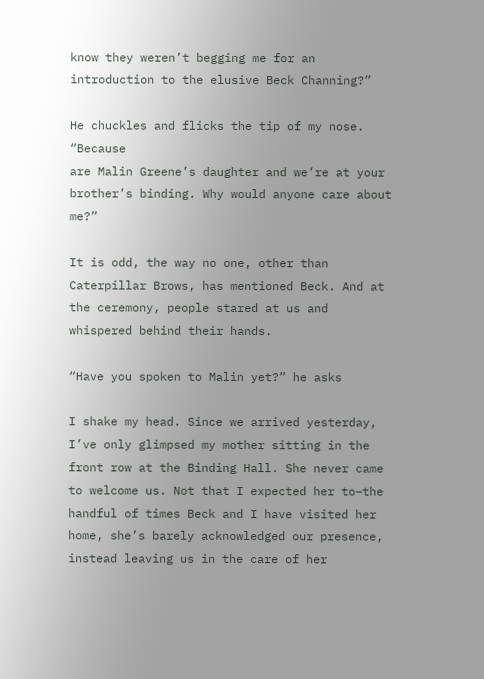know they weren’t begging me for an introduction to the elusive Beck Channing?”

He chuckles and flicks the tip of my nose. “Because
are Malin Greene’s daughter and we’re at your brother’s binding. Why would anyone care about me?”

It is odd, the way no one, other than Caterpillar Brows, has mentioned Beck. And at the ceremony, people stared at us and whispered behind their hands.

“Have you spoken to Malin yet?” he asks

I shake my head. Since we arrived yesterday, I’ve only glimpsed my mother sitting in the front row at the Binding Hall. She never came to welcome us. Not that I expected her to–the handful of times Beck and I have visited her home, she’s barely acknowledged our presence, instead leaving us in the care of her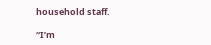household staff.

“I’m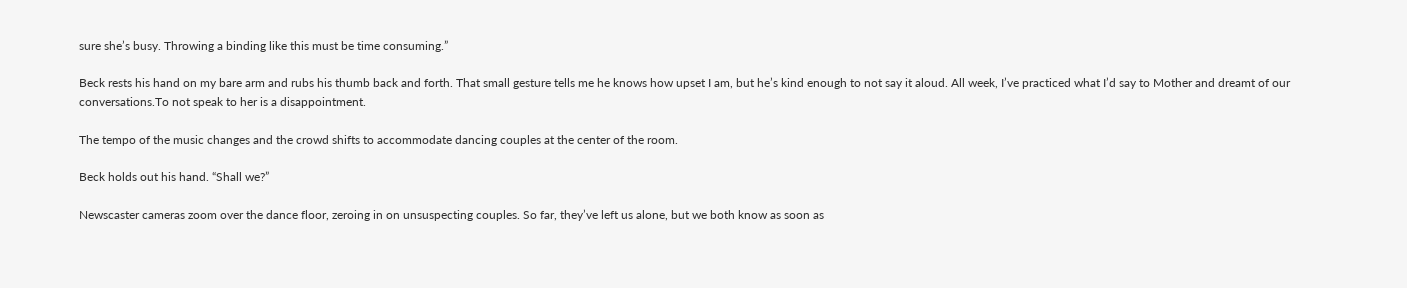sure she’s busy. Throwing a binding like this must be time consuming.”

Beck rests his hand on my bare arm and rubs his thumb back and forth. That small gesture tells me he knows how upset I am, but he’s kind enough to not say it aloud. All week, I’ve practiced what I’d say to Mother and dreamt of our conversations.To not speak to her is a disappointment.

The tempo of the music changes and the crowd shifts to accommodate dancing couples at the center of the room.

Beck holds out his hand. “Shall we?”

Newscaster cameras zoom over the dance floor, zeroing in on unsuspecting couples. So far, they’ve left us alone, but we both know as soon as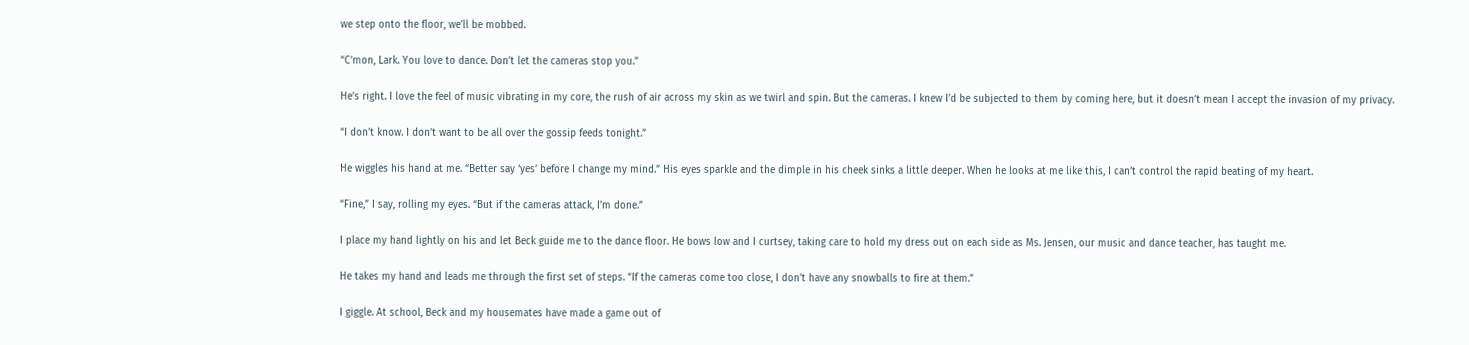we step onto the floor, we’ll be mobbed.

“C’mon, Lark. You love to dance. Don’t let the cameras stop you.”

He’s right. I love the feel of music vibrating in my core, the rush of air across my skin as we twirl and spin. But the cameras. I knew I’d be subjected to them by coming here, but it doesn’t mean I accept the invasion of my privacy.

“I don’t know. I don’t want to be all over the gossip feeds tonight.”

He wiggles his hand at me. “Better say ‘yes’ before I change my mind.” His eyes sparkle and the dimple in his cheek sinks a little deeper. When he looks at me like this, I can’t control the rapid beating of my heart.

“Fine,” I say, rolling my eyes. “But if the cameras attack, I’m done.”

I place my hand lightly on his and let Beck guide me to the dance floor. He bows low and I curtsey, taking care to hold my dress out on each side as Ms. Jensen, our music and dance teacher, has taught me.

He takes my hand and leads me through the first set of steps. “If the cameras come too close, I don’t have any snowballs to fire at them.”

I giggle. At school, Beck and my housemates have made a game out of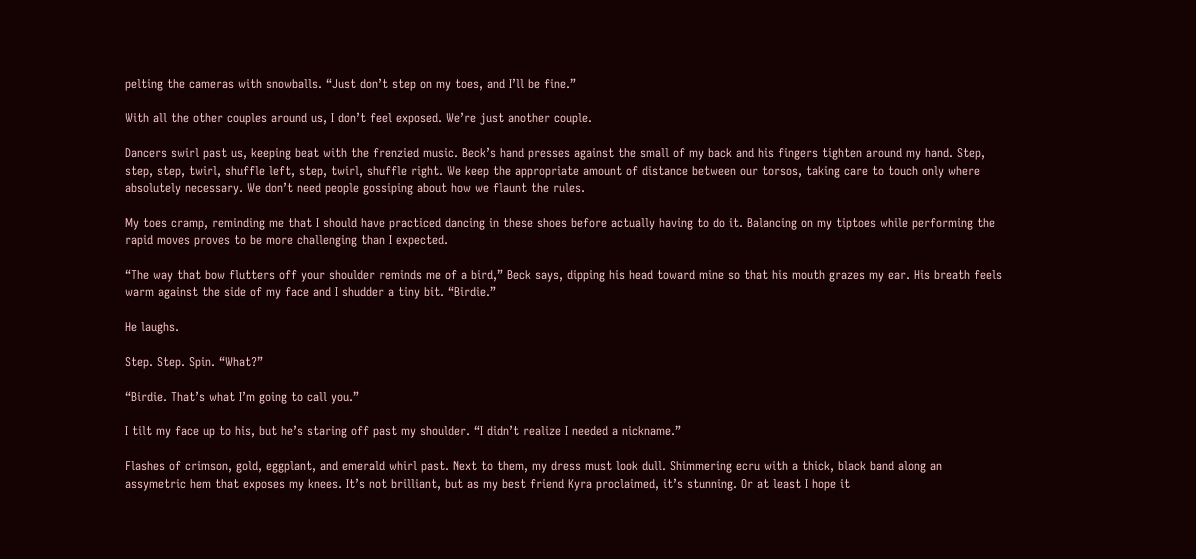pelting the cameras with snowballs. “Just don’t step on my toes, and I’ll be fine.”

With all the other couples around us, I don’t feel exposed. We’re just another couple.

Dancers swirl past us, keeping beat with the frenzied music. Beck’s hand presses against the small of my back and his fingers tighten around my hand. Step, step, step, twirl, shuffle left, step, twirl, shuffle right. We keep the appropriate amount of distance between our torsos, taking care to touch only where absolutely necessary. We don’t need people gossiping about how we flaunt the rules.

My toes cramp, reminding me that I should have practiced dancing in these shoes before actually having to do it. Balancing on my tiptoes while performing the rapid moves proves to be more challenging than I expected.

“The way that bow flutters off your shoulder reminds me of a bird,” Beck says, dipping his head toward mine so that his mouth grazes my ear. His breath feels warm against the side of my face and I shudder a tiny bit. “Birdie.”

He laughs.

Step. Step. Spin. “What?”

“Birdie. That’s what I’m going to call you.”

I tilt my face up to his, but he’s staring off past my shoulder. “I didn’t realize I needed a nickname.”

Flashes of crimson, gold, eggplant, and emerald whirl past. Next to them, my dress must look dull. Shimmering ecru with a thick, black band along an assymetric hem that exposes my knees. It’s not brilliant, but as my best friend Kyra proclaimed, it’s stunning. Or at least I hope it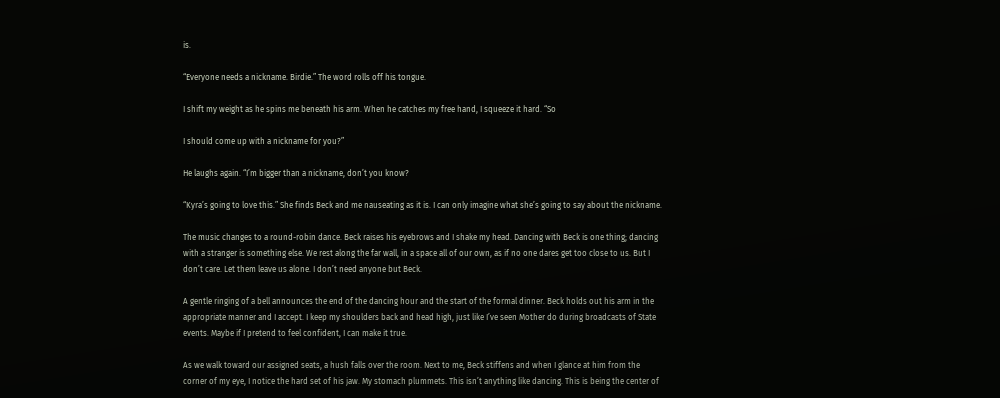is.

“Everyone needs a nickname. Birdie.” The word rolls off his tongue.

I shift my weight as he spins me beneath his arm. When he catches my free hand, I squeeze it hard. “So

I should come up with a nickname for you?”

He laughs again. “I’m bigger than a nickname, don’t you know?

“Kyra’s going to love this.” She finds Beck and me nauseating as it is. I can only imagine what she’s going to say about the nickname.

The music changes to a round-robin dance. Beck raises his eyebrows and I shake my head. Dancing with Beck is one thing; dancing with a stranger is something else. We rest along the far wall, in a space all of our own, as if no one dares get too close to us. But I don’t care. Let them leave us alone. I don’t need anyone but Beck.

A gentle ringing of a bell announces the end of the dancing hour and the start of the formal dinner. Beck holds out his arm in the appropriate manner and I accept. I keep my shoulders back and head high, just like I’ve seen Mother do during broadcasts of State events. Maybe if I pretend to feel confident, I can make it true.

As we walk toward our assigned seats, a hush falls over the room. Next to me, Beck stiffens and when I glance at him from the corner of my eye, I notice the hard set of his jaw. My stomach plummets. This isn’t anything like dancing. This is being the center of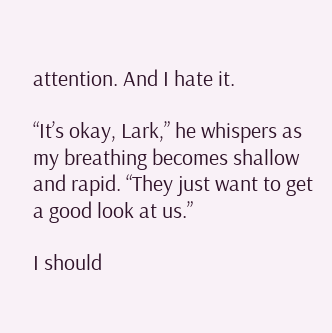attention. And I hate it.

“It’s okay, Lark,” he whispers as my breathing becomes shallow and rapid. “They just want to get a good look at us.”

I should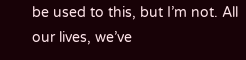be used to this, but I’m not. All our lives, we’ve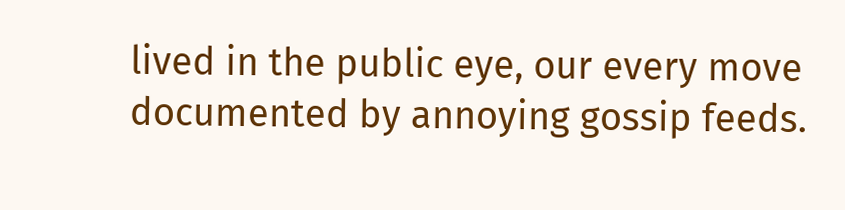lived in the public eye, our every move documented by annoying gossip feeds.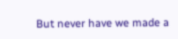But never have we made a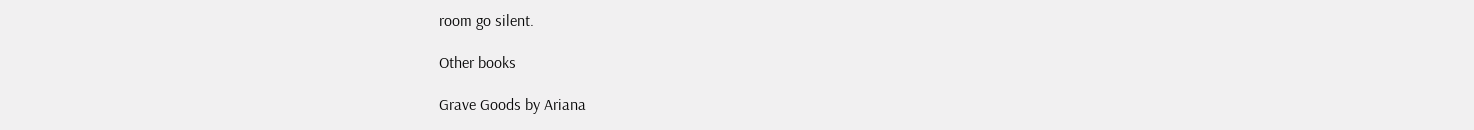room go silent.

Other books

Grave Goods by Ariana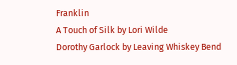Franklin
A Touch of Silk by Lori Wilde
Dorothy Garlock by Leaving Whiskey Bend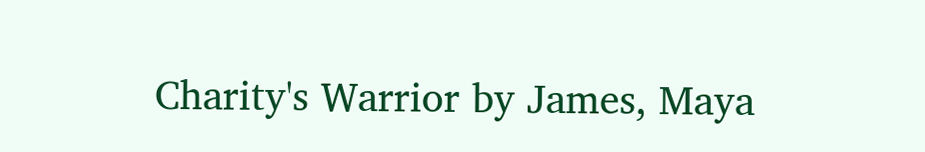Charity's Warrior by James, Maya